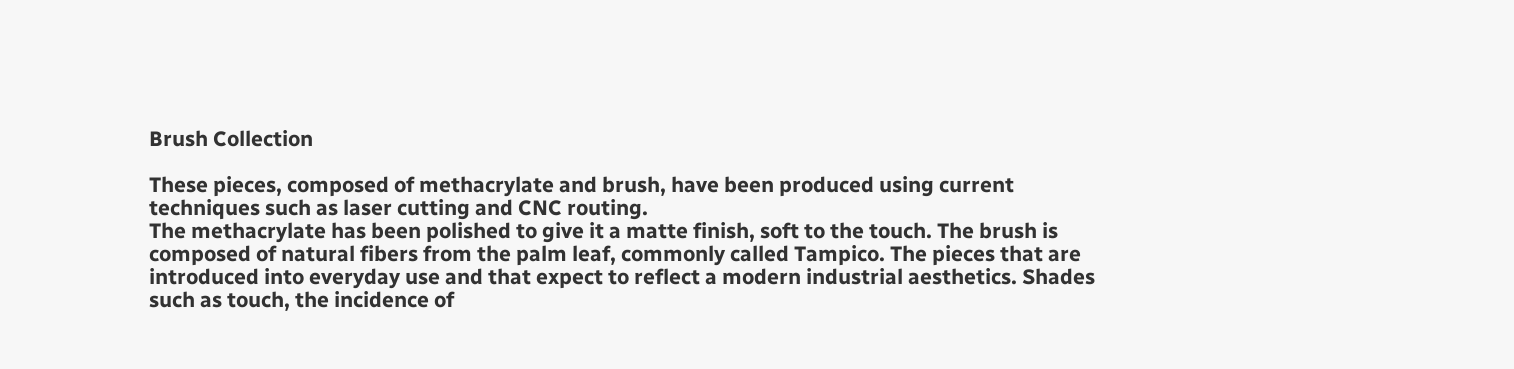Brush Collection

These pieces, composed of methacrylate and brush, have been produced using current techniques such as laser cutting and CNC routing.
The methacrylate has been polished to give it a matte finish, soft to the touch. The brush is composed of natural fibers from the palm leaf, commonly called Tampico. The pieces that are introduced into everyday use and that expect to reflect a modern industrial aesthetics. Shades such as touch, the incidence of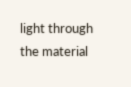light through the material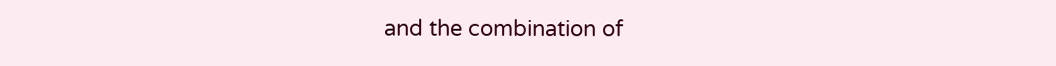and the combination of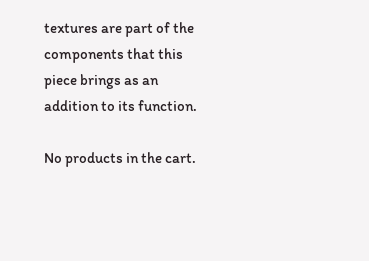textures are part of the components that this piece brings as an addition to its function.

No products in the cart.